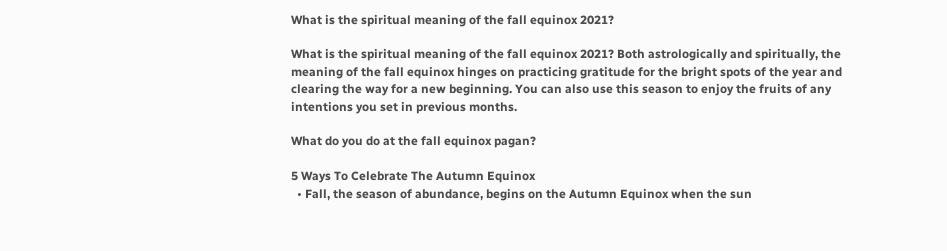What is the spiritual meaning of the fall equinox 2021?

What is the spiritual meaning of the fall equinox 2021? Both astrologically and spiritually, the meaning of the fall equinox hinges on practicing gratitude for the bright spots of the year and clearing the way for a new beginning. You can also use this season to enjoy the fruits of any intentions you set in previous months.

What do you do at the fall equinox pagan?

5 Ways To Celebrate The Autumn Equinox
  • Fall, the season of abundance, begins on the Autumn Equinox when the sun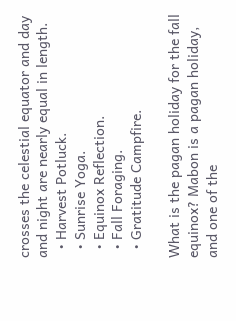crosses the celestial equator and day and night are nearly equal in length.
  • Harvest Potluck.
  • Sunrise Yoga.
  • Equinox Reflection.
  • Fall Foraging.
  • Gratitude Campfire.

What is the pagan holiday for the fall equinox? Mabon is a pagan holiday, and one of the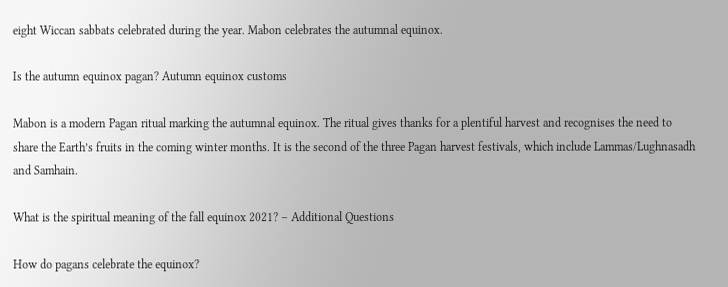eight Wiccan sabbats celebrated during the year. Mabon celebrates the autumnal equinox.

Is the autumn equinox pagan? Autumn equinox customs

Mabon is a modern Pagan ritual marking the autumnal equinox. The ritual gives thanks for a plentiful harvest and recognises the need to share the Earth’s fruits in the coming winter months. It is the second of the three Pagan harvest festivals, which include Lammas/Lughnasadh and Samhain.

What is the spiritual meaning of the fall equinox 2021? – Additional Questions

How do pagans celebrate the equinox?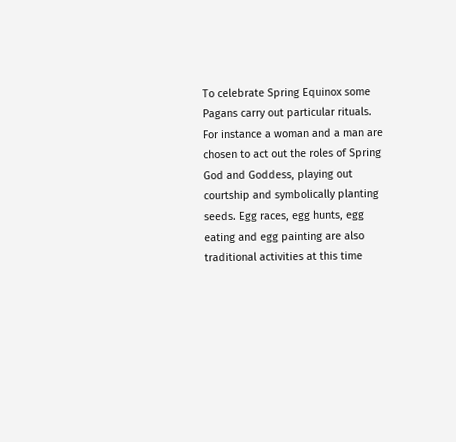To celebrate Spring Equinox some Pagans carry out particular rituals. For instance a woman and a man are chosen to act out the roles of Spring God and Goddess, playing out courtship and symbolically planting seeds. Egg races, egg hunts, egg eating and egg painting are also traditional activities at this time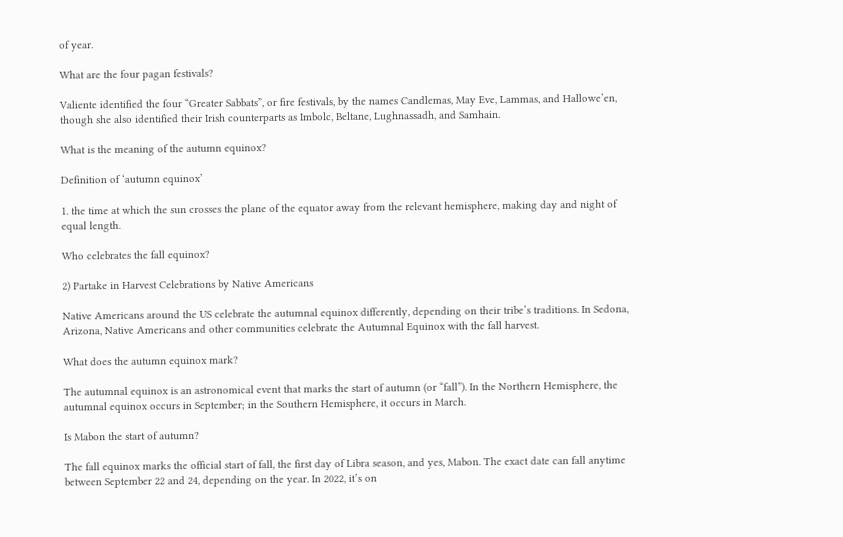of year.

What are the four pagan festivals?

Valiente identified the four “Greater Sabbats”, or fire festivals, by the names Candlemas, May Eve, Lammas, and Hallowe’en, though she also identified their Irish counterparts as Imbolc, Beltane, Lughnassadh, and Samhain.

What is the meaning of the autumn equinox?

Definition of ‘autumn equinox’

1. the time at which the sun crosses the plane of the equator away from the relevant hemisphere, making day and night of equal length.

Who celebrates the fall equinox?

2) Partake in Harvest Celebrations by Native Americans

Native Americans around the US celebrate the autumnal equinox differently, depending on their tribe’s traditions. In Sedona, Arizona, Native Americans and other communities celebrate the Autumnal Equinox with the fall harvest.

What does the autumn equinox mark?

The autumnal equinox is an astronomical event that marks the start of autumn (or “fall”). In the Northern Hemisphere, the autumnal equinox occurs in September; in the Southern Hemisphere, it occurs in March.

Is Mabon the start of autumn?

The fall equinox marks the official start of fall, the first day of Libra season, and yes, Mabon. The exact date can fall anytime between September 22 and 24, depending on the year. In 2022, it’s on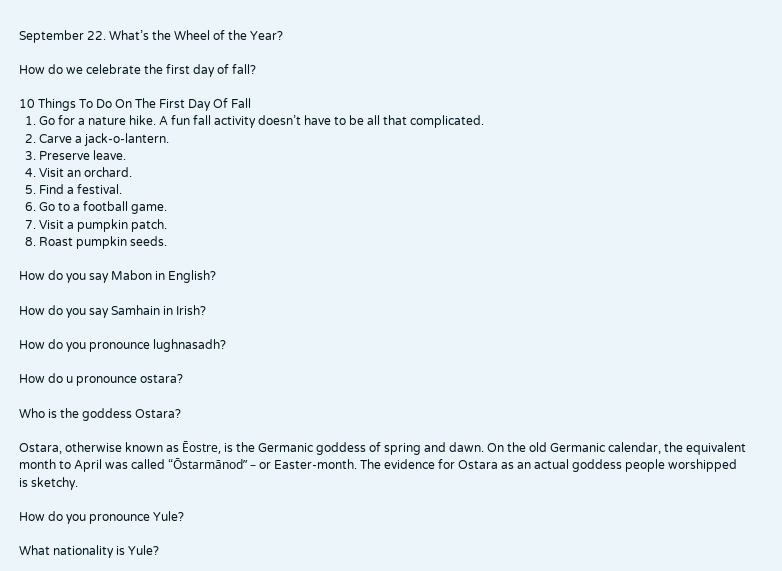September 22. What’s the Wheel of the Year?

How do we celebrate the first day of fall?

10 Things To Do On The First Day Of Fall
  1. Go for a nature hike. A fun fall activity doesn’t have to be all that complicated.
  2. Carve a jack-o-lantern.
  3. Preserve leave.
  4. Visit an orchard.
  5. Find a festival.
  6. Go to a football game.
  7. Visit a pumpkin patch.
  8. Roast pumpkin seeds.

How do you say Mabon in English?

How do you say Samhain in Irish?

How do you pronounce lughnasadh?

How do u pronounce ostara?

Who is the goddess Ostara?

Ostara, otherwise known as Ēostre, is the Germanic goddess of spring and dawn. On the old Germanic calendar, the equivalent month to April was called “Ōstarmānod” – or Easter-month. The evidence for Ostara as an actual goddess people worshipped is sketchy.

How do you pronounce Yule?

What nationality is Yule?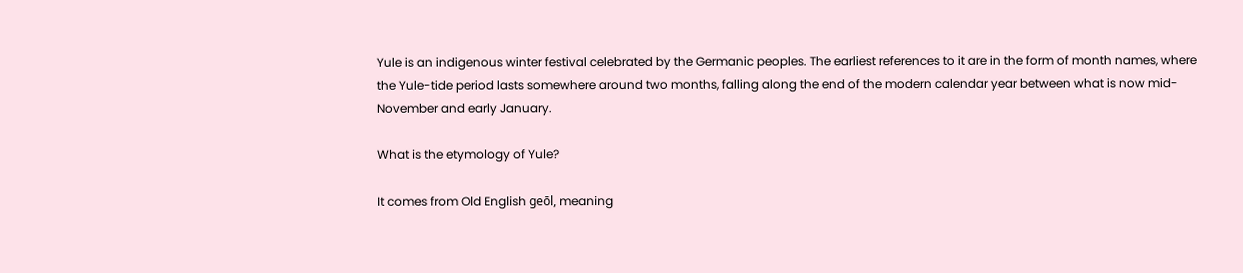Yule is an indigenous winter festival celebrated by the Germanic peoples. The earliest references to it are in the form of month names, where the Yule-tide period lasts somewhere around two months, falling along the end of the modern calendar year between what is now mid-November and early January.

What is the etymology of Yule?

It comes from Old English geōl, meaning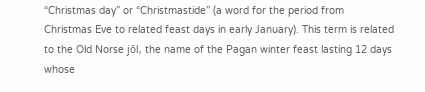“Christmas day” or “Christmastide” (a word for the period from Christmas Eve to related feast days in early January). This term is related to the Old Norse jōl, the name of the Pagan winter feast lasting 12 days whose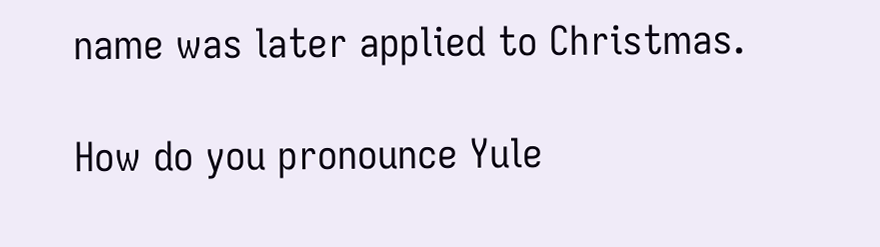name was later applied to Christmas.

How do you pronounce Yule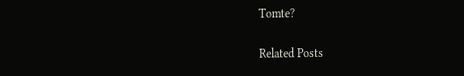Tomte?

Related Posts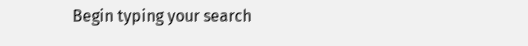Begin typing your search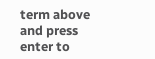term above and press enter to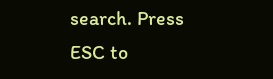search. Press ESC to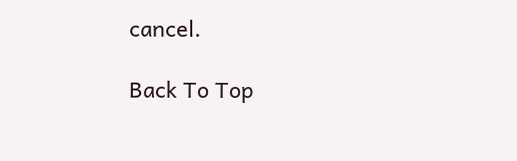cancel.

Back To Top